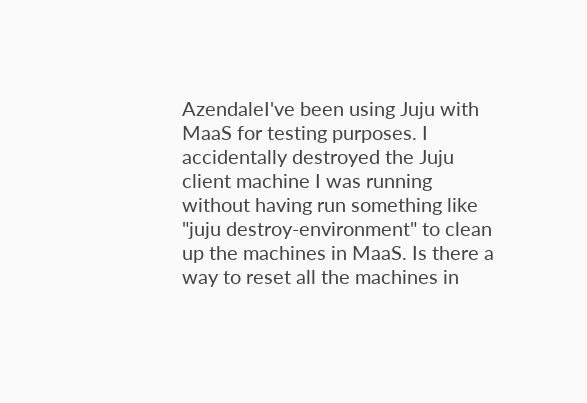AzendaleI've been using Juju with MaaS for testing purposes. I accidentally destroyed the Juju client machine I was running without having run something like "juju destroy-environment" to clean up the machines in MaaS. Is there a way to reset all the machines in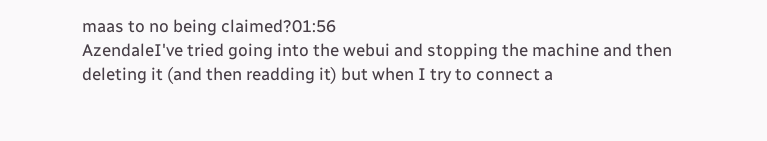maas to no being claimed?01:56
AzendaleI've tried going into the webui and stopping the machine and then deleting it (and then readding it) but when I try to connect a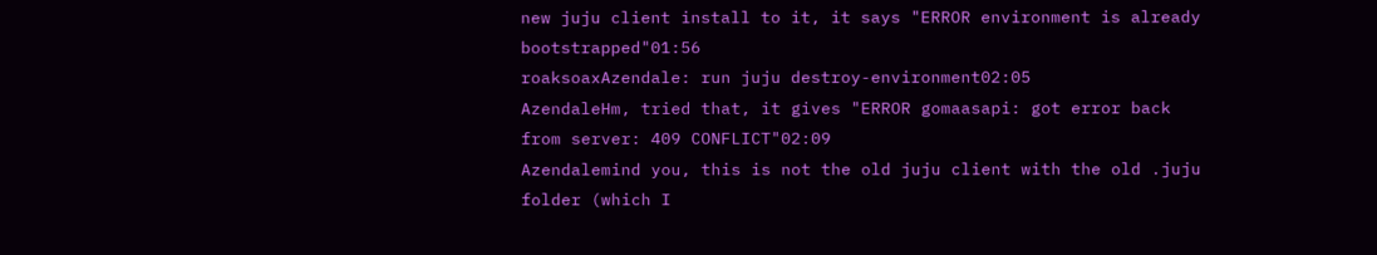new juju client install to it, it says "ERROR environment is already bootstrapped"01:56
roaksoaxAzendale: run juju destroy-environment02:05
AzendaleHm, tried that, it gives "ERROR gomaasapi: got error back from server: 409 CONFLICT"02:09
Azendalemind you, this is not the old juju client with the old .juju folder (which I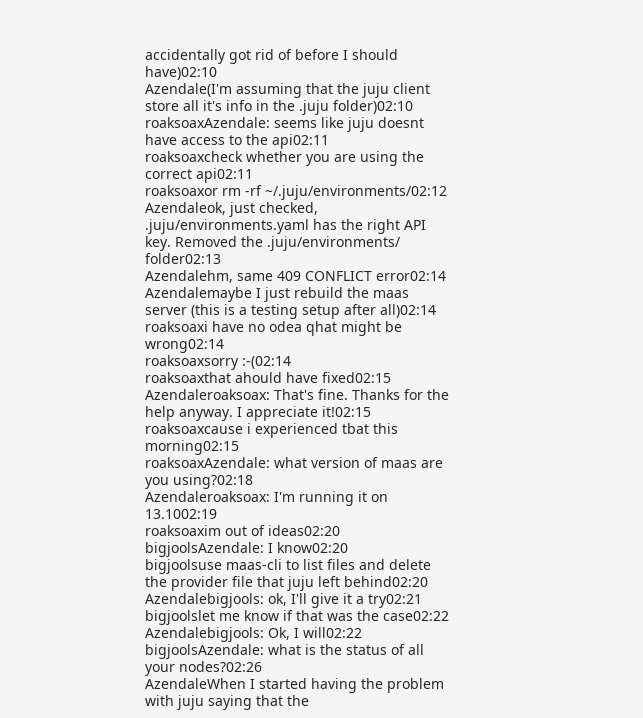accidentally got rid of before I should have)02:10
Azendale(I'm assuming that the juju client store all it's info in the .juju folder)02:10
roaksoaxAzendale: seems like juju doesnt have access to the api02:11
roaksoaxcheck whether you are using the correct api02:11
roaksoaxor rm -rf ~/.juju/environments/02:12
Azendaleok, just checked, .juju/environments.yaml has the right API key. Removed the .juju/environments/ folder02:13
Azendalehm, same 409 CONFLICT error02:14
Azendalemaybe I just rebuild the maas server (this is a testing setup after all)02:14
roaksoaxi have no odea qhat might be wrong02:14
roaksoaxsorry :-(02:14
roaksoaxthat ahould have fixed02:15
Azendaleroaksoax: That's fine. Thanks for the help anyway. I appreciate it!02:15
roaksoaxcause i experienced tbat this morning02:15
roaksoaxAzendale: what version of maas are you using?02:18
Azendaleroaksoax: I'm running it on 13.1002:19
roaksoaxim out of ideas02:20
bigjoolsAzendale: I know02:20
bigjoolsuse maas-cli to list files and delete the provider file that juju left behind02:20
Azendalebigjools: ok, I'll give it a try02:21
bigjoolslet me know if that was the case02:22
Azendalebigjools: Ok, I will02:22
bigjoolsAzendale: what is the status of all your nodes?02:26
AzendaleWhen I started having the problem with juju saying that the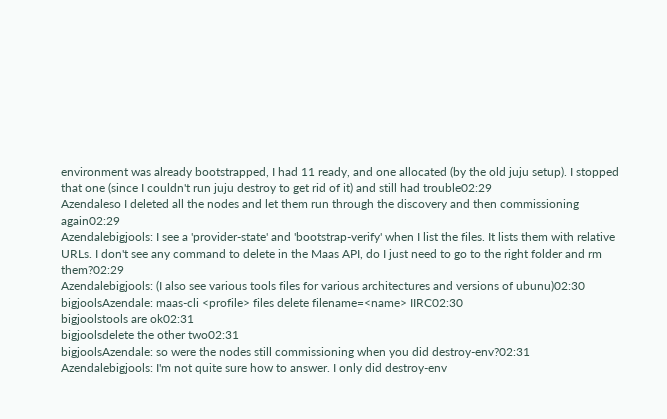environment was already bootstrapped, I had 11 ready, and one allocated (by the old juju setup). I stopped that one (since I couldn't run juju destroy to get rid of it) and still had trouble02:29
Azendaleso I deleted all the nodes and let them run through the discovery and then commissioning again02:29
Azendalebigjools: I see a 'provider-state' and 'bootstrap-verify' when I list the files. It lists them with relative URLs. I don't see any command to delete in the Maas API, do I just need to go to the right folder and rm them?02:29
Azendalebigjools: (I also see various tools files for various architectures and versions of ubunu)02:30
bigjoolsAzendale: maas-cli <profile> files delete filename=<name> IIRC02:30
bigjoolstools are ok02:31
bigjoolsdelete the other two02:31
bigjoolsAzendale: so were the nodes still commissioning when you did destroy-env?02:31
Azendalebigjools: I'm not quite sure how to answer. I only did destroy-env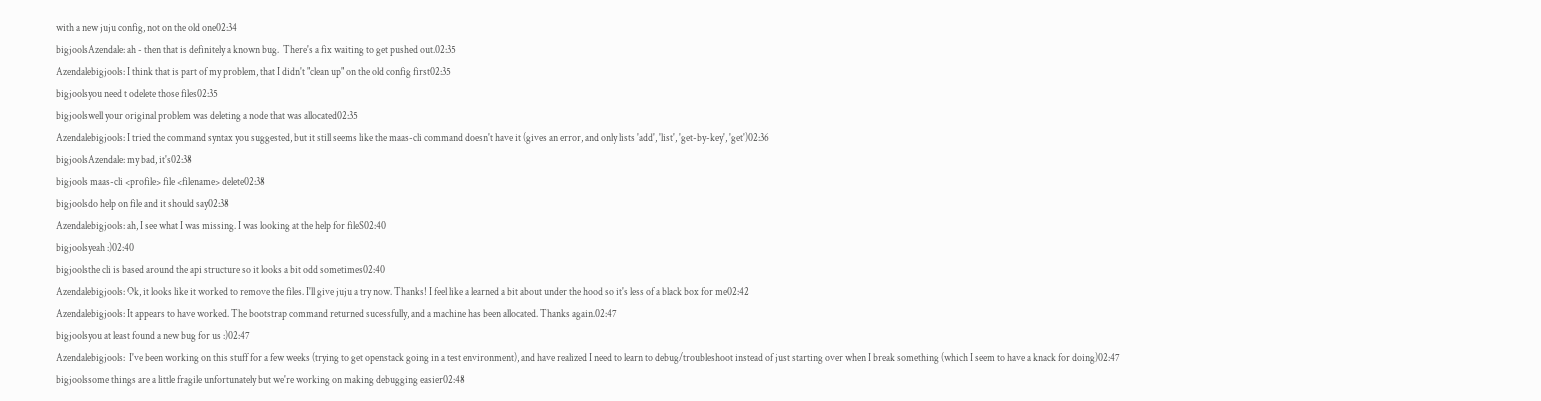with a new juju config, not on the old one02:34
bigjoolsAzendale: ah - then that is definitely a known bug.  There's a fix waiting to get pushed out.02:35
Azendalebigjools: I think that is part of my problem, that I didn't "clean up" on the old config first02:35
bigjoolsyou need t odelete those files02:35
bigjoolswell your original problem was deleting a node that was allocated02:35
Azendalebigjools: I tried the command syntax you suggested, but it still seems like the maas-cli command doesn't have it (gives an error, and only lists 'add', 'list', 'get-by-key', 'get')02:36
bigjoolsAzendale: my bad, it's02:38
bigjools maas-cli <profile> file <filename> delete02:38
bigjoolsdo help on file and it should say02:38
Azendalebigjools: ah, I see what I was missing. I was looking at the help for fileS02:40
bigjoolsyeah :)02:40
bigjoolsthe cli is based around the api structure so it looks a bit odd sometimes02:40
Azendalebigjools: Ok, it looks like it worked to remove the files. I'll give juju a try now. Thanks! I feel like a learned a bit about under the hood so it's less of a black box for me02:42
Azendalebigjools: It appears to have worked. The bootstrap command returned sucessfully, and a machine has been allocated. Thanks again.02:47
bigjoolsyou at least found a new bug for us :)02:47
Azendalebigjools:  I've been working on this stuff for a few weeks (trying to get openstack going in a test environment), and have realized I need to learn to debug/troubleshoot instead of just starting over when I break something (which I seem to have a knack for doing)02:47
bigjoolssome things are a little fragile unfortunately but we're working on making debugging easier02:48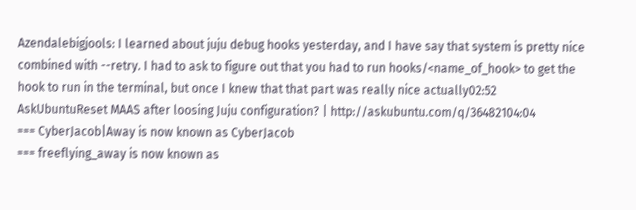Azendalebigjools: I learned about juju debug hooks yesterday, and I have say that system is pretty nice combined with --retry. I had to ask to figure out that you had to run hooks/<name_of_hook> to get the hook to run in the terminal, but once I knew that that part was really nice actually02:52
AskUbuntuReset MAAS after loosing Juju configuration? | http://askubuntu.com/q/36482104:04
=== CyberJacob|Away is now known as CyberJacob
=== freeflying_away is now known as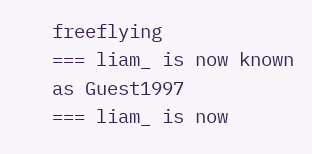freeflying
=== liam_ is now known as Guest1997
=== liam_ is now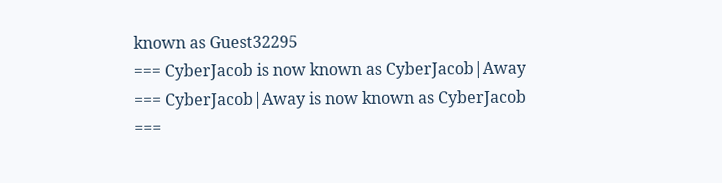known as Guest32295
=== CyberJacob is now known as CyberJacob|Away
=== CyberJacob|Away is now known as CyberJacob
===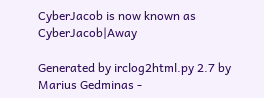CyberJacob is now known as CyberJacob|Away

Generated by irclog2html.py 2.7 by Marius Gedminas -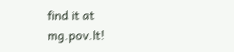find it at mg.pov.lt!